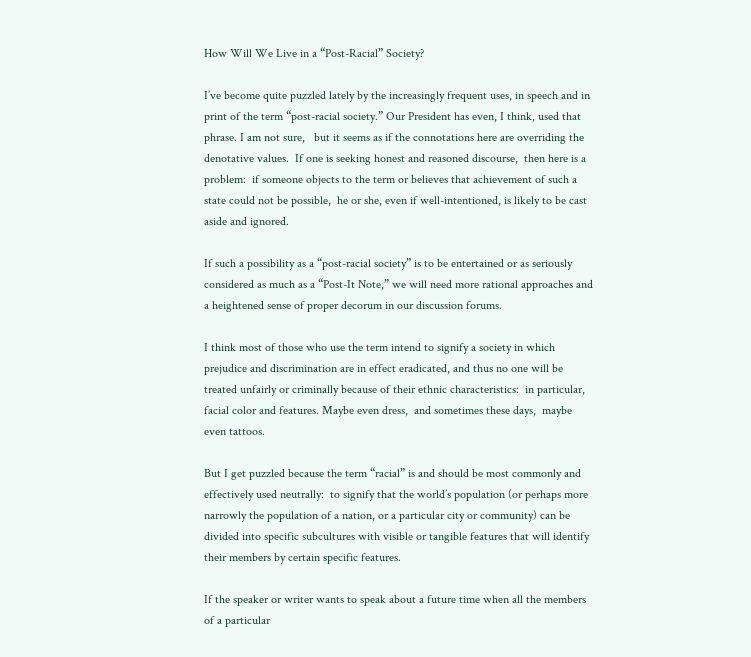How Will We Live in a “Post-Racial” Society?

I’ve become quite puzzled lately by the increasingly frequent uses, in speech and in print of the term “post-racial society.” Our President has even, I think, used that phrase. I am not sure,   but it seems as if the connotations here are overriding the denotative values.  If one is seeking honest and reasoned discourse,  then here is a problem:  if someone objects to the term or believes that achievement of such a state could not be possible,  he or she, even if well-intentioned, is likely to be cast aside and ignored.

If such a possibility as a “post-racial society” is to be entertained or as seriously considered as much as a “Post-It Note,” we will need more rational approaches and a heightened sense of proper decorum in our discussion forums.

I think most of those who use the term intend to signify a society in which prejudice and discrimination are in effect eradicated, and thus no one will be treated unfairly or criminally because of their ethnic characteristics:  in particular, facial color and features. Maybe even dress,  and sometimes these days,  maybe even tattoos.

But I get puzzled because the term “racial” is and should be most commonly and effectively used neutrally:  to signify that the world’s population (or perhaps more narrowly the population of a nation, or a particular city or community) can be divided into specific subcultures with visible or tangible features that will identify their members by certain specific features.

If the speaker or writer wants to speak about a future time when all the members of a particular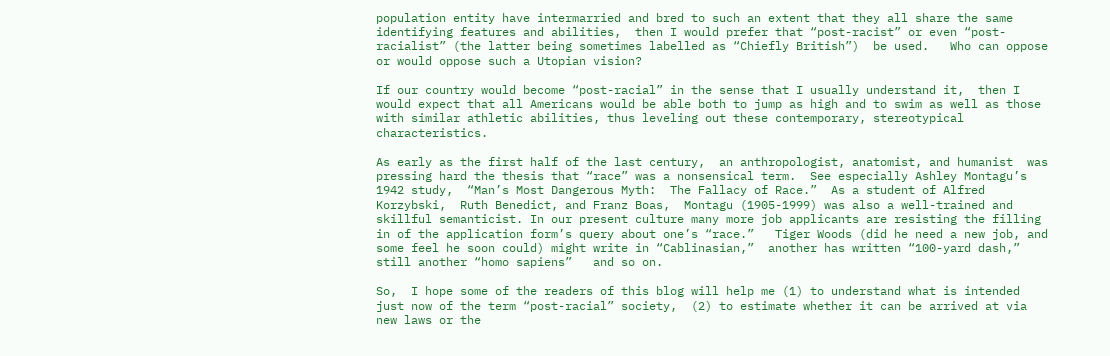population entity have intermarried and bred to such an extent that they all share the same identifying features and abilities,  then I would prefer that “post-racist” or even “post-racialist” (the latter being sometimes labelled as “Chiefly British”)  be used.   Who can oppose or would oppose such a Utopian vision?

If our country would become “post-racial” in the sense that I usually understand it,  then I would expect that all Americans would be able both to jump as high and to swim as well as those with similar athletic abilities, thus leveling out these contemporary, stereotypical characteristics.

As early as the first half of the last century,  an anthropologist, anatomist, and humanist  was pressing hard the thesis that “race” was a nonsensical term.  See especially Ashley Montagu’s 1942 study,  “Man’s Most Dangerous Myth:  The Fallacy of Race.”  As a student of Alfred Korzybski,  Ruth Benedict, and Franz Boas,  Montagu (1905-1999) was also a well-trained and skillful semanticist. In our present culture many more job applicants are resisting the filling in of the application form’s query about one’s “race.”   Tiger Woods (did he need a new job, and some feel he soon could) might write in “Cablinasian,”  another has written “100-yard dash,”  still another “homo sapiens”   and so on.

So,  I hope some of the readers of this blog will help me (1) to understand what is intended just now of the term “post-racial” society,  (2) to estimate whether it can be arrived at via new laws or the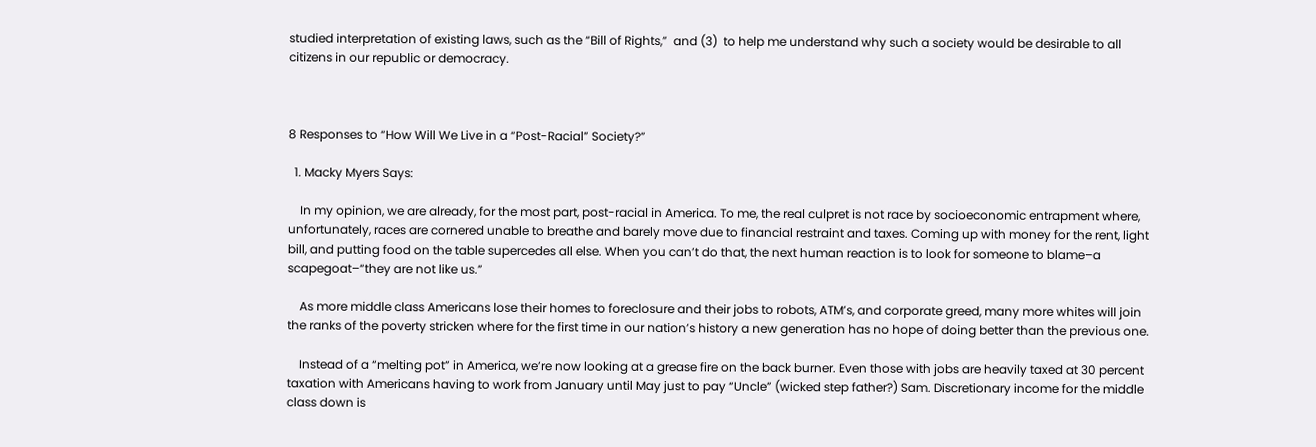studied interpretation of existing laws, such as the “Bill of Rights,”  and (3)  to help me understand why such a society would be desirable to all citizens in our republic or democracy.



8 Responses to “How Will We Live in a “Post-Racial” Society?”

  1. Macky Myers Says:

    In my opinion, we are already, for the most part, post-racial in America. To me, the real culpret is not race by socioeconomic entrapment where, unfortunately, races are cornered unable to breathe and barely move due to financial restraint and taxes. Coming up with money for the rent, light bill, and putting food on the table supercedes all else. When you can’t do that, the next human reaction is to look for someone to blame–a scapegoat–“they are not like us.”

    As more middle class Americans lose their homes to foreclosure and their jobs to robots, ATM’s, and corporate greed, many more whites will join the ranks of the poverty stricken where for the first time in our nation’s history a new generation has no hope of doing better than the previous one.

    Instead of a “melting pot” in America, we’re now looking at a grease fire on the back burner. Even those with jobs are heavily taxed at 30 percent taxation with Americans having to work from January until May just to pay “Uncle” (wicked step father?) Sam. Discretionary income for the middle class down is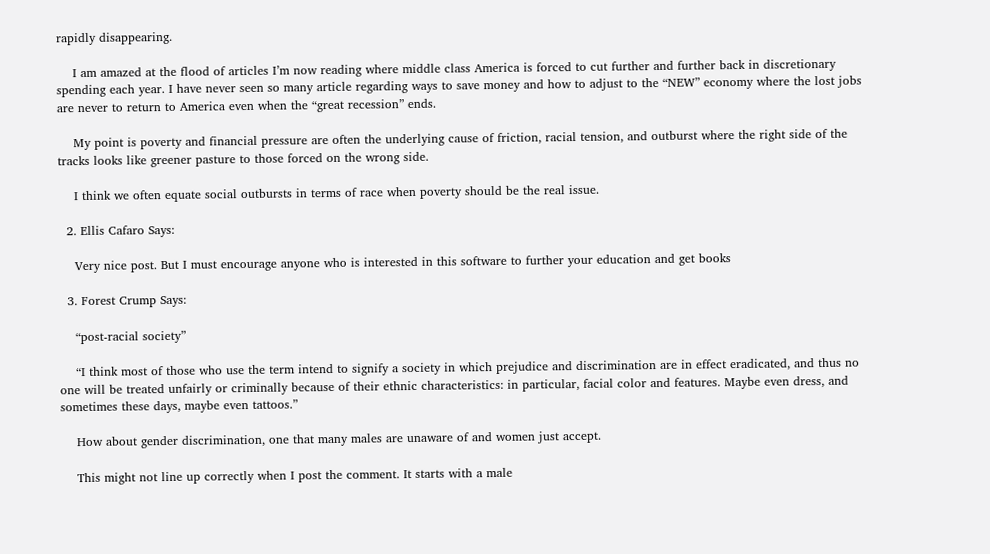rapidly disappearing.

    I am amazed at the flood of articles I’m now reading where middle class America is forced to cut further and further back in discretionary spending each year. I have never seen so many article regarding ways to save money and how to adjust to the “NEW” economy where the lost jobs are never to return to America even when the “great recession” ends.

    My point is poverty and financial pressure are often the underlying cause of friction, racial tension, and outburst where the right side of the tracks looks like greener pasture to those forced on the wrong side.

    I think we often equate social outbursts in terms of race when poverty should be the real issue.

  2. Ellis Cafaro Says:

    Very nice post. But I must encourage anyone who is interested in this software to further your education and get books

  3. Forest Crump Says:

    “post-racial society”

    “I think most of those who use the term intend to signify a society in which prejudice and discrimination are in effect eradicated, and thus no one will be treated unfairly or criminally because of their ethnic characteristics: in particular, facial color and features. Maybe even dress, and sometimes these days, maybe even tattoos.”

    How about gender discrimination, one that many males are unaware of and women just accept.

    This might not line up correctly when I post the comment. It starts with a male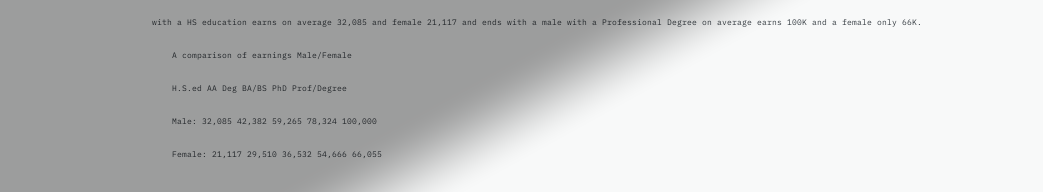with a HS education earns on average 32,085 and female 21,117 and ends with a male with a Professional Degree on average earns 100K and a female only 66K.

    A comparison of earnings Male/Female

    H.S.ed AA Deg BA/BS PhD Prof/Degree

    Male: 32,085 42,382 59,265 78,324 100,000

    Female: 21,117 29,510 36,532 54,666 66,055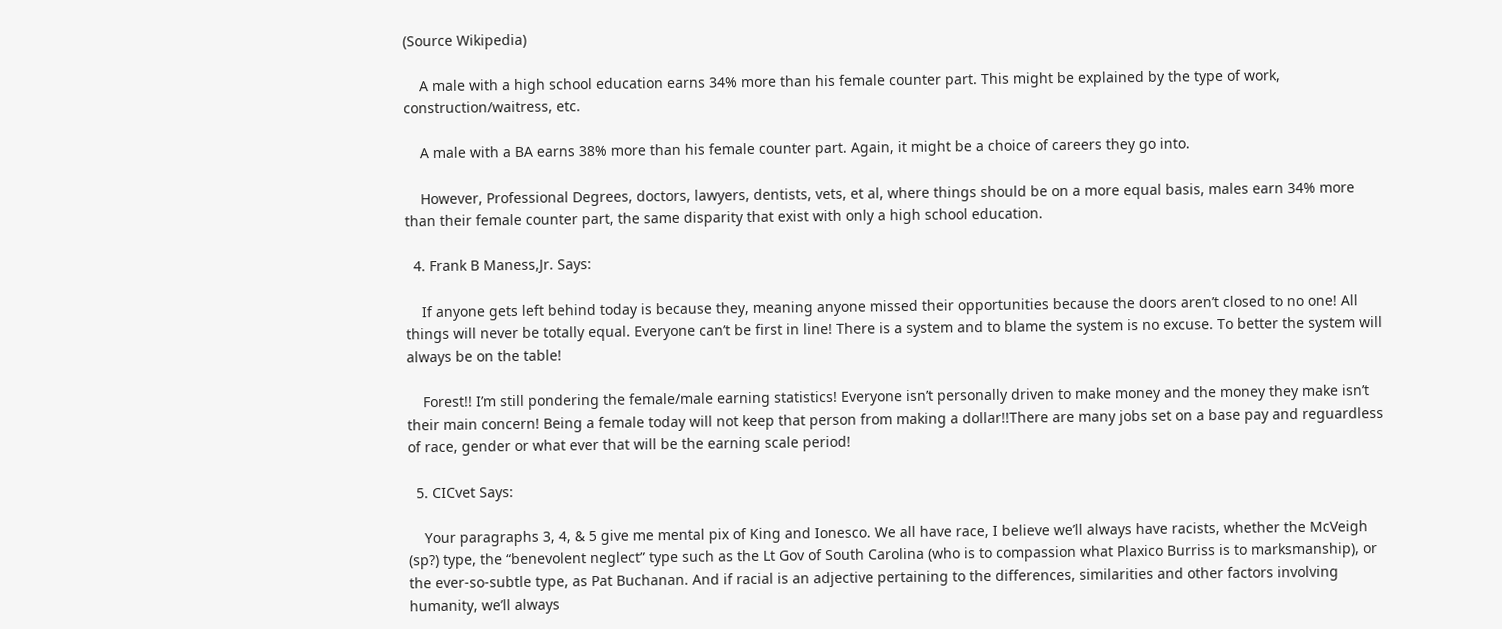(Source Wikipedia)

    A male with a high school education earns 34% more than his female counter part. This might be explained by the type of work, construction/waitress, etc.

    A male with a BA earns 38% more than his female counter part. Again, it might be a choice of careers they go into.

    However, Professional Degrees, doctors, lawyers, dentists, vets, et al, where things should be on a more equal basis, males earn 34% more than their female counter part, the same disparity that exist with only a high school education.

  4. Frank B Maness,Jr. Says:

    If anyone gets left behind today is because they, meaning anyone missed their opportunities because the doors aren’t closed to no one! All things will never be totally equal. Everyone can’t be first in line! There is a system and to blame the system is no excuse. To better the system will always be on the table!

    Forest!! I’m still pondering the female/male earning statistics! Everyone isn’t personally driven to make money and the money they make isn’t their main concern! Being a female today will not keep that person from making a dollar!!There are many jobs set on a base pay and reguardless of race, gender or what ever that will be the earning scale period!

  5. CICvet Says:

    Your paragraphs 3, 4, & 5 give me mental pix of King and Ionesco. We all have race, I believe we’ll always have racists, whether the McVeigh (sp?) type, the “benevolent neglect” type such as the Lt Gov of South Carolina (who is to compassion what Plaxico Burriss is to marksmanship), or the ever-so-subtle type, as Pat Buchanan. And if racial is an adjective pertaining to the differences, similarities and other factors involving humanity, we’ll always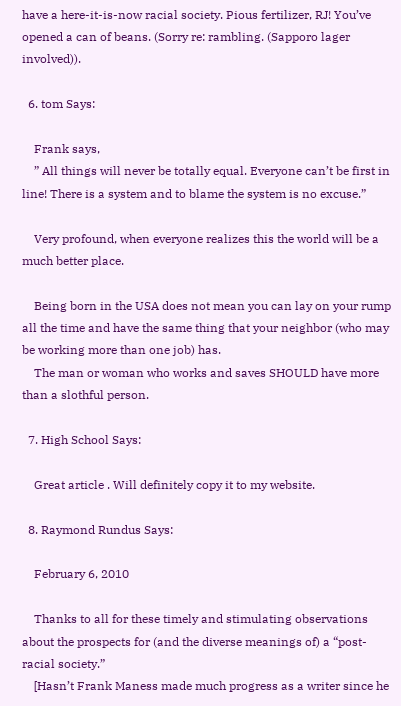have a here-it-is-now racial society. Pious fertilizer, RJ! You’ve opened a can of beans. (Sorry re: rambling. (Sapporo lager involved)).

  6. tom Says:

    Frank says,
    ” All things will never be totally equal. Everyone can’t be first in line! There is a system and to blame the system is no excuse.”

    Very profound, when everyone realizes this the world will be a much better place.

    Being born in the USA does not mean you can lay on your rump all the time and have the same thing that your neighbor (who may be working more than one job) has.
    The man or woman who works and saves SHOULD have more than a slothful person.

  7. High School Says:

    Great article . Will definitely copy it to my website.

  8. Raymond Rundus Says:

    February 6, 2010

    Thanks to all for these timely and stimulating observations about the prospects for (and the diverse meanings of) a “post-racial society.”
    [Hasn’t Frank Maness made much progress as a writer since he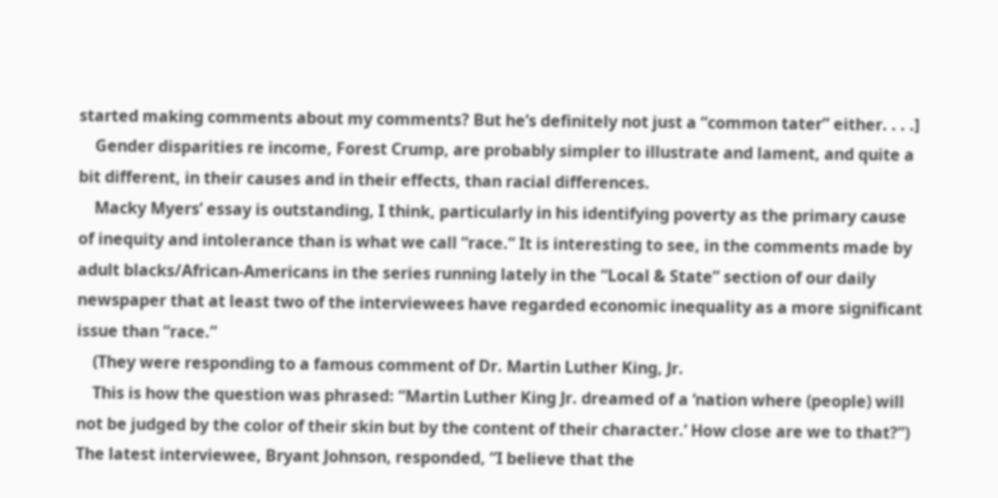started making comments about my comments? But he’s definitely not just a “common tater” either. . . .]
    Gender disparities re income, Forest Crump, are probably simpler to illustrate and lament, and quite a bit different, in their causes and in their effects, than racial differences.
    Macky Myers’ essay is outstanding, I think, particularly in his identifying poverty as the primary cause of inequity and intolerance than is what we call “race.” It is interesting to see, in the comments made by adult blacks/African-Americans in the series running lately in the “Local & State” section of our daily newspaper that at least two of the interviewees have regarded economic inequality as a more significant issue than “race.”
    (They were responding to a famous comment of Dr. Martin Luther King, Jr.
    This is how the question was phrased: “Martin Luther King Jr. dreamed of a ‘nation where (people) will not be judged by the color of their skin but by the content of their character.’ How close are we to that?”) The latest interviewee, Bryant Johnson, responded, “I believe that the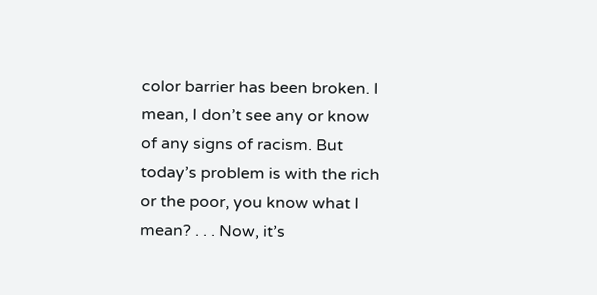color barrier has been broken. I mean, I don’t see any or know of any signs of racism. But today’s problem is with the rich or the poor, you know what I mean? . . . Now, it’s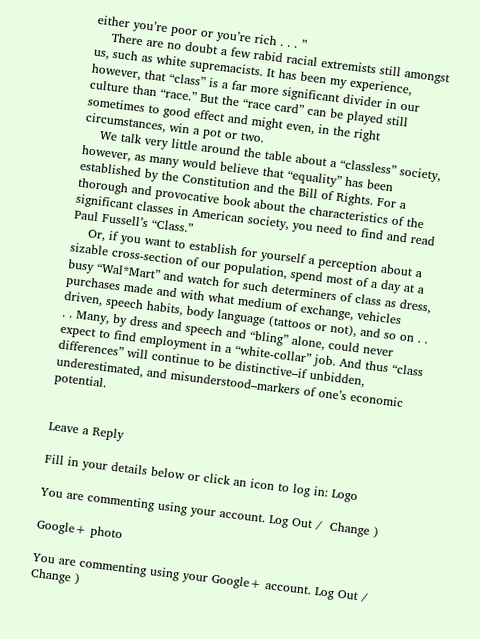either you’re poor or you’re rich . . . ”
    There are no doubt a few rabid racial extremists still amongst us, such as white supremacists. It has been my experience, however, that “class” is a far more significant divider in our culture than “race.” But the “race card” can be played still sometimes to good effect and might even, in the right circumstances, win a pot or two.
    We talk very little around the table about a “classless” society, however, as many would believe that “equality” has been established by the Constitution and the Bill of Rights. For a thorough and provocative book about the characteristics of the significant classes in American society, you need to find and read Paul Fussell’s “Class.”
    Or, if you want to establish for yourself a perception about a sizable cross-section of our population, spend most of a day at a busy “Wal*Mart” and watch for such determiners of class as dress, purchases made and with what medium of exchange, vehicles driven, speech habits, body language (tattoos or not), and so on . . . . Many, by dress and speech and “bling” alone, could never expect to find employment in a “white-collar” job. And thus “class differences” will continue to be distinctive–if unbidden, underestimated, and misunderstood–markers of one’s economic potential.


Leave a Reply

Fill in your details below or click an icon to log in: Logo

You are commenting using your account. Log Out /  Change )

Google+ photo

You are commenting using your Google+ account. Log Out /  Change )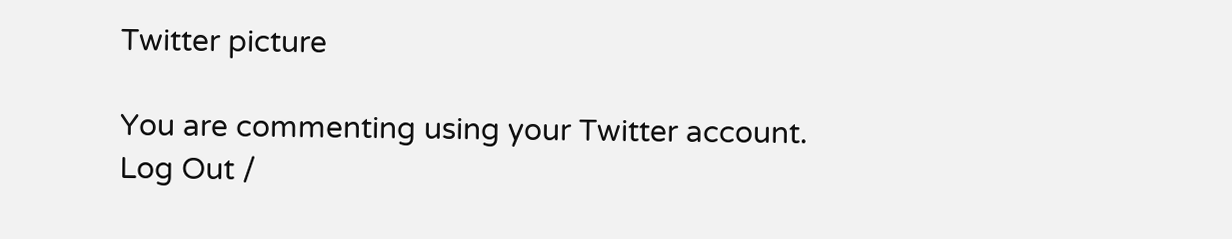Twitter picture

You are commenting using your Twitter account. Log Out /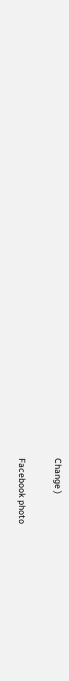Change )

Facebook photo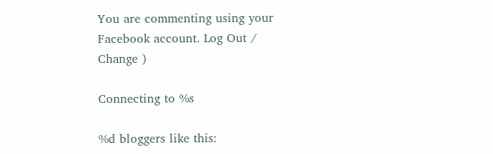You are commenting using your Facebook account. Log Out /  Change )

Connecting to %s

%d bloggers like this: